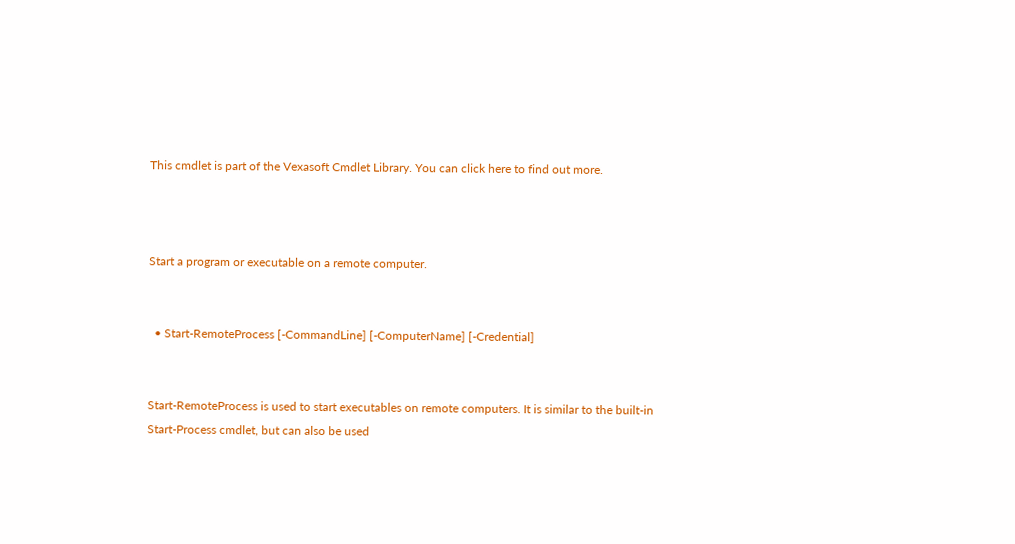This cmdlet is part of the Vexasoft Cmdlet Library. You can click here to find out more.



Start a program or executable on a remote computer.


  • Start-RemoteProcess [-CommandLine] [-ComputerName] [-Credential]


Start-RemoteProcess is used to start executables on remote computers. It is similar to the built-in Start-Process cmdlet, but can also be used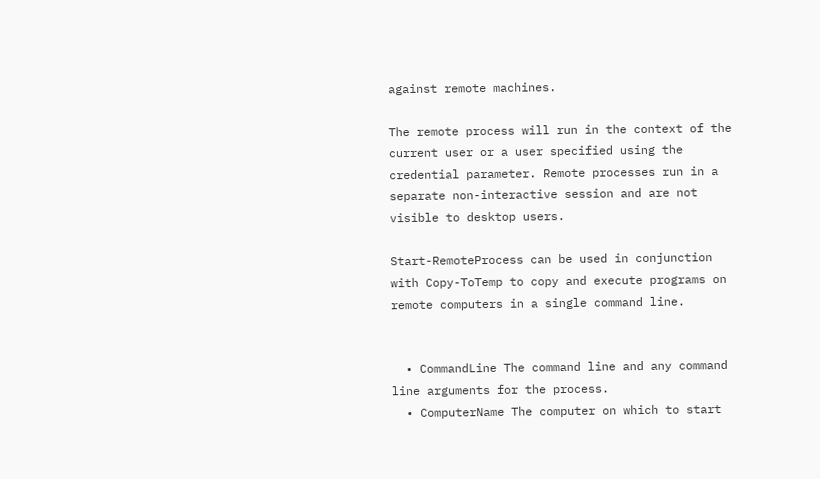against remote machines.

The remote process will run in the context of the current user or a user specified using the credential parameter. Remote processes run in a separate non-interactive session and are not visible to desktop users.

Start-RemoteProcess can be used in conjunction with Copy-ToTemp to copy and execute programs on remote computers in a single command line.


  • CommandLine The command line and any command line arguments for the process.
  • ComputerName The computer on which to start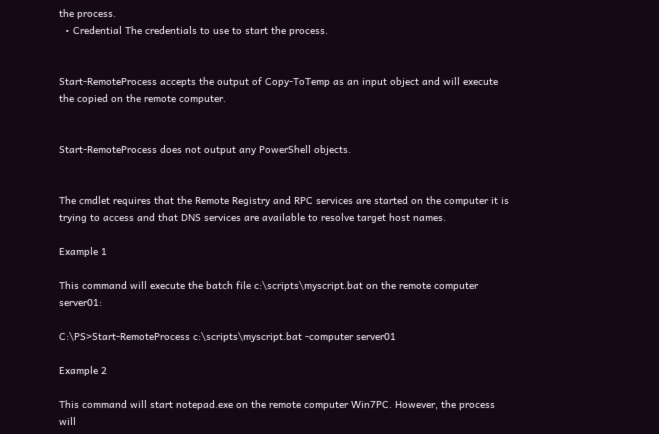the process.
  • Credential The credentials to use to start the process.


Start-RemoteProcess accepts the output of Copy-ToTemp as an input object and will execute the copied on the remote computer.


Start-RemoteProcess does not output any PowerShell objects.


The cmdlet requires that the Remote Registry and RPC services are started on the computer it is trying to access and that DNS services are available to resolve target host names.

Example 1

This command will execute the batch file c:\scripts\myscript.bat on the remote computer server01:

C:\PS>Start-RemoteProcess c:\scripts\myscript.bat -computer server01

Example 2

This command will start notepad.exe on the remote computer Win7PC. However, the process will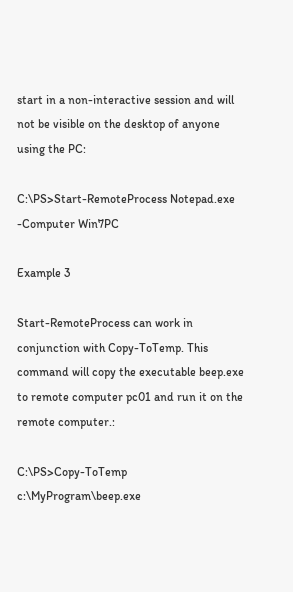start in a non-interactive session and will not be visible on the desktop of anyone using the PC:

C:\PS>Start-RemoteProcess Notepad.exe -Computer Win7PC

Example 3

Start-RemoteProcess can work in conjunction with Copy-ToTemp. This command will copy the executable beep.exe to remote computer pc01 and run it on the remote computer.:

C:\PS>Copy-ToTemp c:\MyProgram\beep.exe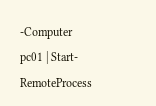-Computer pc01 | Start-RemoteProcess